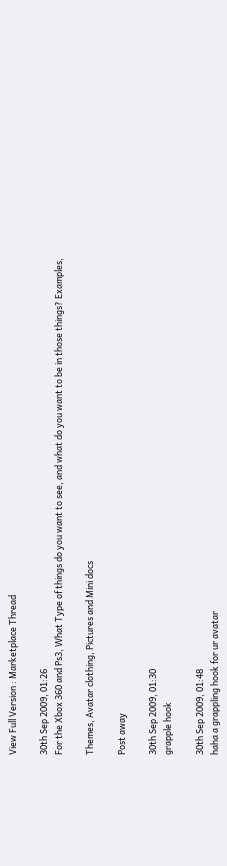View Full Version : Marketplace Thread

30th Sep 2009, 01:26
For the Xbox 360 and Ps3, What Type of things do you want to see, and what do you want to be in those things? Examples,

Themes, Avatar clothing, Pictures and Mini docs

Post away

30th Sep 2009, 01:30
grapple hook

30th Sep 2009, 01:48
haha a grappling hook for ur avatar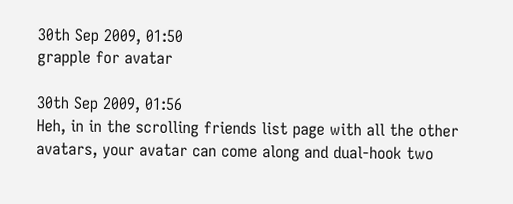30th Sep 2009, 01:50
grapple for avatar

30th Sep 2009, 01:56
Heh, in in the scrolling friends list page with all the other avatars, your avatar can come along and dual-hook two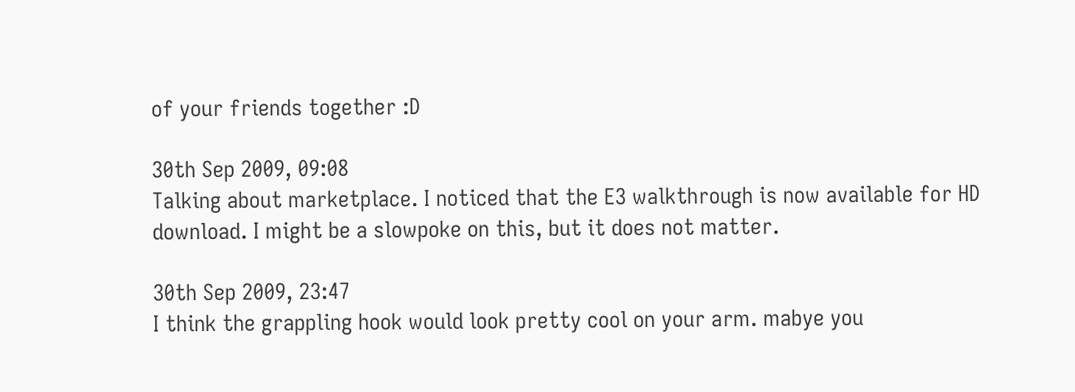of your friends together :D

30th Sep 2009, 09:08
Talking about marketplace. I noticed that the E3 walkthrough is now available for HD download. I might be a slowpoke on this, but it does not matter.

30th Sep 2009, 23:47
I think the grappling hook would look pretty cool on your arm. mabye you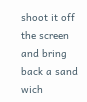shoot it off the screen and bring back a sand wich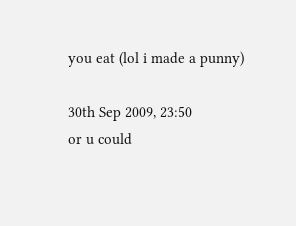you eat (lol i made a punny)

30th Sep 2009, 23:50
or u could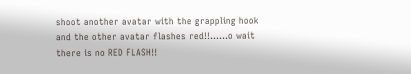shoot another avatar with the grappling hook and the other avatar flashes red!!......o wait there is no RED FLASH!!